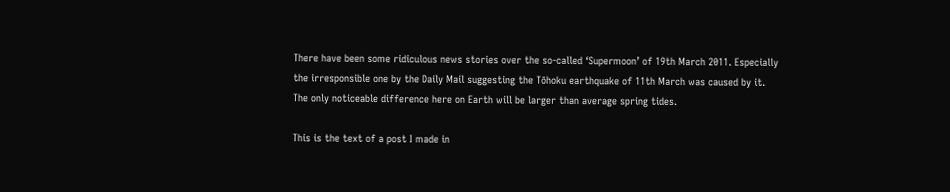There have been some ridiculous news stories over the so-called ‘Supermoon’ of 19th March 2011. Especially the irresponsible one by the Daily Mail suggesting the Tōhoku earthquake of 11th March was caused by it. The only noticeable difference here on Earth will be larger than average spring tides.

This is the text of a post I made in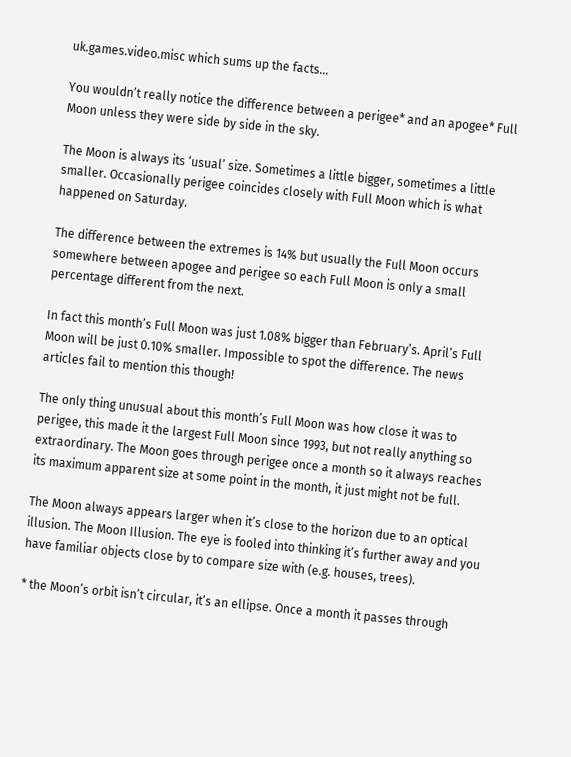uk.games.video.misc which sums up the facts…

You wouldn’t really notice the difference between a perigee* and an apogee* Full Moon unless they were side by side in the sky.

The Moon is always its ‘usual’ size. Sometimes a little bigger, sometimes a little smaller. Occasionally perigee coincides closely with Full Moon which is what happened on Saturday.

The difference between the extremes is 14% but usually the Full Moon occurs somewhere between apogee and perigee so each Full Moon is only a small percentage different from the next.

In fact this month’s Full Moon was just 1.08% bigger than February’s. April’s Full Moon will be just 0.10% smaller. Impossible to spot the difference. The news articles fail to mention this though!

The only thing unusual about this month’s Full Moon was how close it was to perigee, this made it the largest Full Moon since 1993, but not really anything so extraordinary. The Moon goes through perigee once a month so it always reaches its maximum apparent size at some point in the month, it just might not be full.

The Moon always appears larger when it’s close to the horizon due to an optical illusion. The Moon Illusion. The eye is fooled into thinking it’s further away and you have familiar objects close by to compare size with (e.g. houses, trees).

* the Moon’s orbit isn’t circular, it’s an ellipse. Once a month it passes through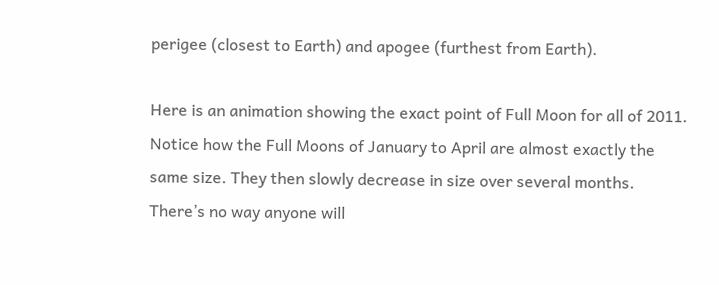perigee (closest to Earth) and apogee (furthest from Earth).

Here is an animation showing the exact point of Full Moon for all of 2011. Notice how the Full Moons of January to April are almost exactly the same size. They then slowly decrease in size over several months. There’s no way anyone will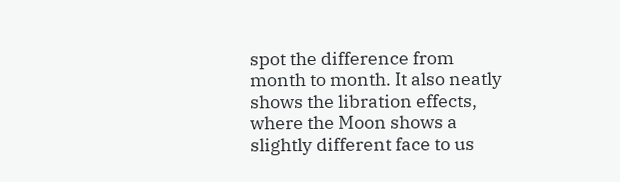spot the difference from month to month. It also neatly shows the libration effects, where the Moon shows a slightly different face to us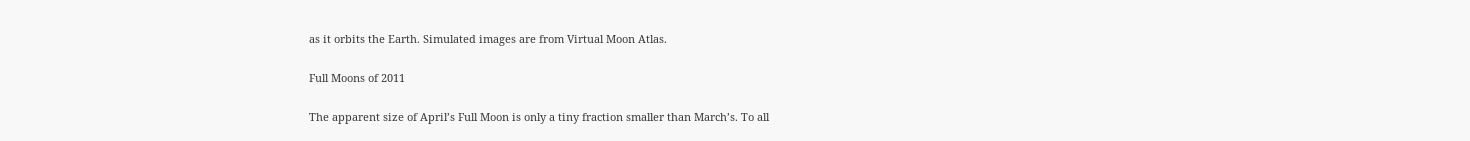as it orbits the Earth. Simulated images are from Virtual Moon Atlas.

Full Moons of 2011

The apparent size of April’s Full Moon is only a tiny fraction smaller than March’s. To all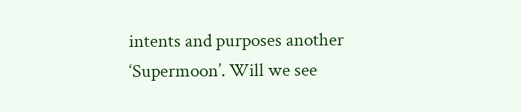intents and purposes another ‘Supermoon’. Will we see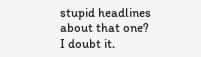stupid headlines about that one? I doubt it.